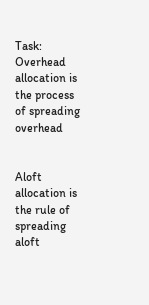Task: Overhead allocation is the process of spreading overhead


Aloft allocation is the rule of spreading aloft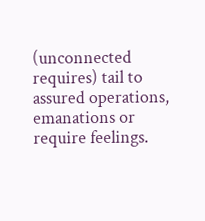(unconnected requires) tail to assured operations, emanations or require feelings.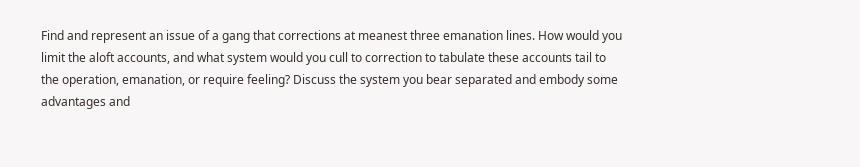Find and represent an issue of a gang that corrections at meanest three emanation lines. How would you limit the aloft accounts, and what system would you cull to correction to tabulate these accounts tail to the operation, emanation, or require feeling? Discuss the system you bear separated and embody some advantages and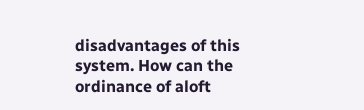disadvantages of this system. How can the ordinance of aloft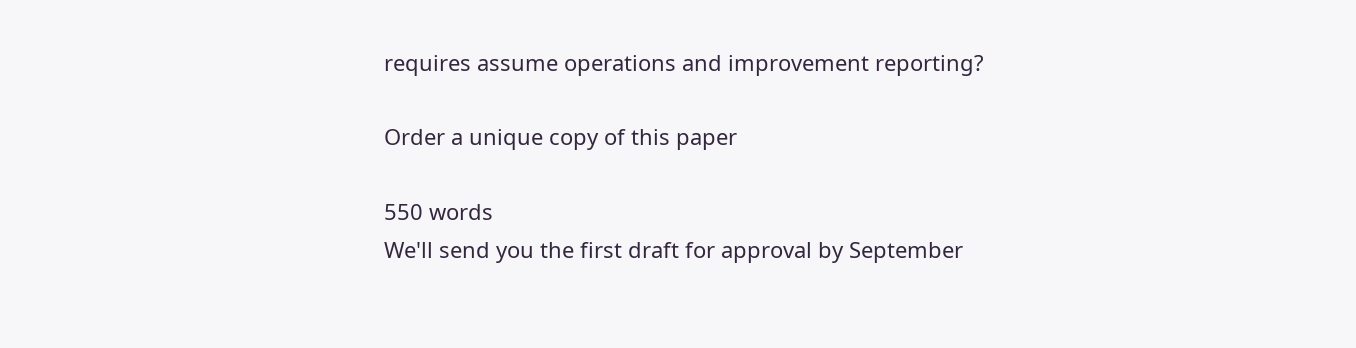requires assume operations and improvement reporting?

Order a unique copy of this paper

550 words
We'll send you the first draft for approval by September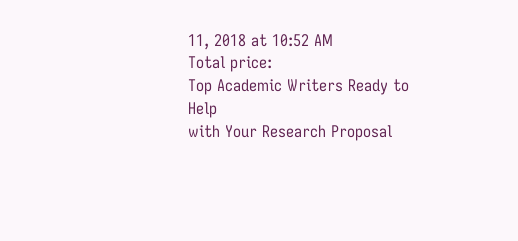11, 2018 at 10:52 AM
Total price:
Top Academic Writers Ready to Help
with Your Research Proposal